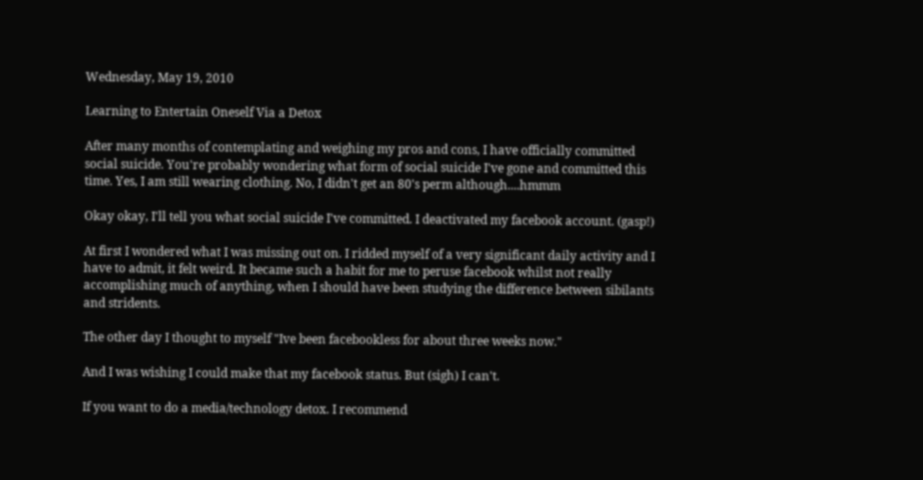Wednesday, May 19, 2010

Learning to Entertain Oneself Via a Detox

After many months of contemplating and weighing my pros and cons, I have officially committed social suicide. You're probably wondering what form of social suicide I've gone and committed this time. Yes, I am still wearing clothing. No, I didn't get an 80's perm although....hmmm

Okay okay, I'll tell you what social suicide I've committed. I deactivated my facebook account. (gasp!)

At first I wondered what I was missing out on. I ridded myself of a very significant daily activity and I have to admit, it felt weird. It became such a habit for me to peruse facebook whilst not really accomplishing much of anything, when I should have been studying the difference between sibilants and stridents.

The other day I thought to myself "Ive been facebookless for about three weeks now."

And I was wishing I could make that my facebook status. But (sigh) I can't.

If you want to do a media/technology detox. I recommend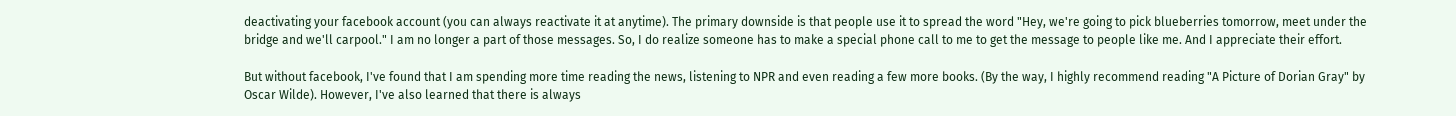deactivating your facebook account (you can always reactivate it at anytime). The primary downside is that people use it to spread the word "Hey, we're going to pick blueberries tomorrow, meet under the bridge and we'll carpool." I am no longer a part of those messages. So, I do realize someone has to make a special phone call to me to get the message to people like me. And I appreciate their effort.

But without facebook, I've found that I am spending more time reading the news, listening to NPR and even reading a few more books. (By the way, I highly recommend reading "A Picture of Dorian Gray" by Oscar Wilde). However, I've also learned that there is always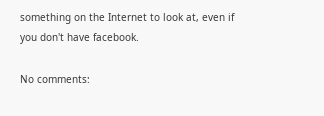something on the Internet to look at, even if you don't have facebook.

No comments: